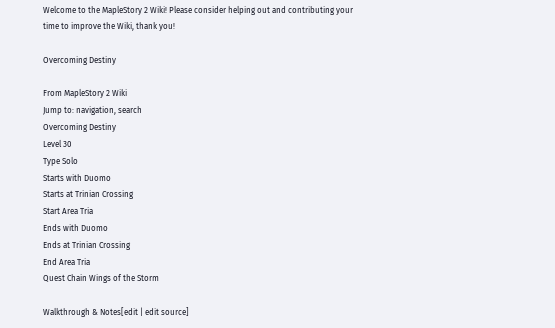Welcome to the MapleStory 2 Wiki! Please consider helping out and contributing your time to improve the Wiki, thank you!

Overcoming Destiny

From MapleStory 2 Wiki
Jump to: navigation, search
Overcoming Destiny
Level 30
Type Solo
Starts with Duomo
Starts at Trinian Crossing
Start Area Tria
Ends with Duomo
Ends at Trinian Crossing
End Area Tria
Quest Chain Wings of the Storm

Walkthrough & Notes[edit | edit source]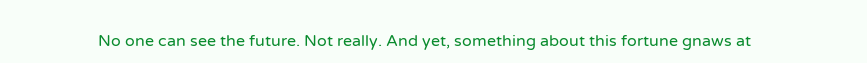No one can see the future. Not really. And yet, something about this fortune gnaws at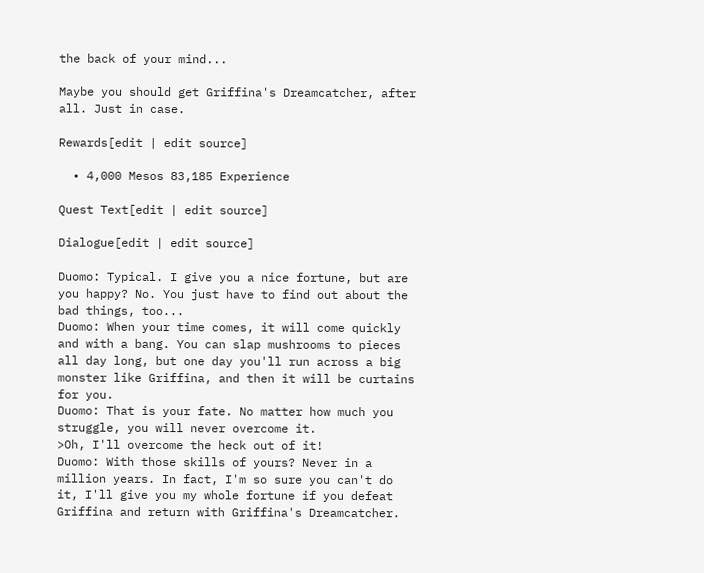the back of your mind...

Maybe you should get Griffina's Dreamcatcher, after all. Just in case.

Rewards[edit | edit source]

  • 4,000 Mesos 83,185 Experience

Quest Text[edit | edit source]

Dialogue[edit | edit source]

Duomo: Typical. I give you a nice fortune, but are you happy? No. You just have to find out about the bad things, too...
Duomo: When your time comes, it will come quickly and with a bang. You can slap mushrooms to pieces all day long, but one day you'll run across a big monster like Griffina, and then it will be curtains for you.
Duomo: That is your fate. No matter how much you struggle, you will never overcome it.
>Oh, I'll overcome the heck out of it!
Duomo: With those skills of yours? Never in a million years. In fact, I'm so sure you can't do it, I'll give you my whole fortune if you defeat Griffina and return with Griffina's Dreamcatcher.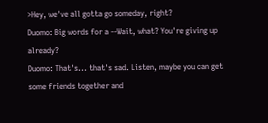>Hey, we've all gotta go someday, right?
Duomo: Big words for a --Wait, what? You're giving up already?
Duomo: That's... that's sad. Listen, maybe you can get some friends together and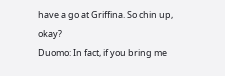have a go at Griffina. So chin up, okay?
Duomo: In fact, if you bring me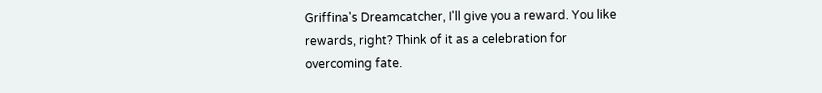Griffina's Dreamcatcher, I'll give you a reward. You like rewards, right? Think of it as a celebration for overcoming fate.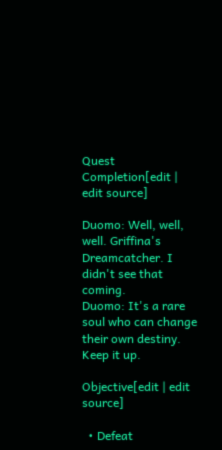Quest Completion[edit | edit source]

Duomo: Well, well, well. Griffina's Dreamcatcher. I didn't see that coming.
Duomo: It's a rare soul who can change their own destiny. Keep it up.

Objective[edit | edit source]

  • Defeat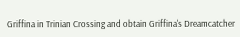Griffina in Trinian Crossing and obtain Griffina's Dreamcatcher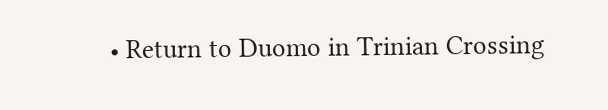• Return to Duomo in Trinian Crossing